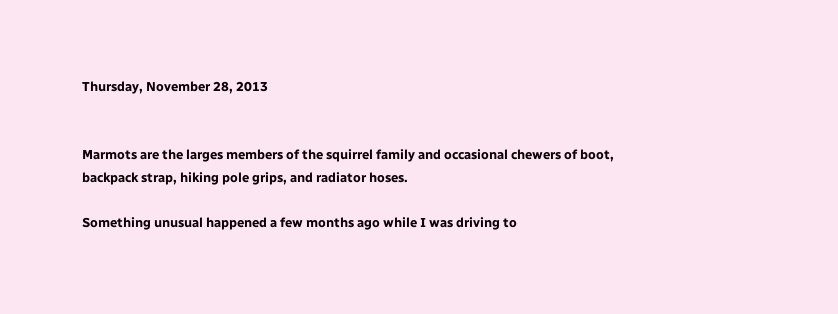Thursday, November 28, 2013


Marmots are the larges members of the squirrel family and occasional chewers of boot, backpack strap, hiking pole grips, and radiator hoses.

Something unusual happened a few months ago while I was driving to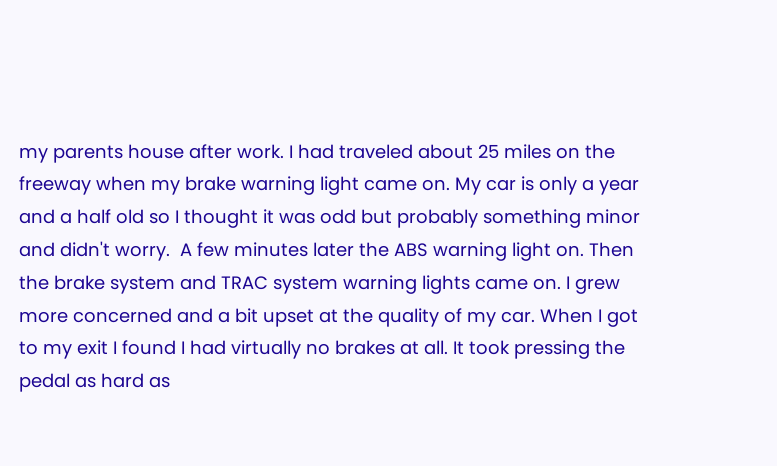my parents house after work. I had traveled about 25 miles on the freeway when my brake warning light came on. My car is only a year and a half old so I thought it was odd but probably something minor and didn't worry.  A few minutes later the ABS warning light on. Then the brake system and TRAC system warning lights came on. I grew more concerned and a bit upset at the quality of my car. When I got to my exit I found I had virtually no brakes at all. It took pressing the pedal as hard as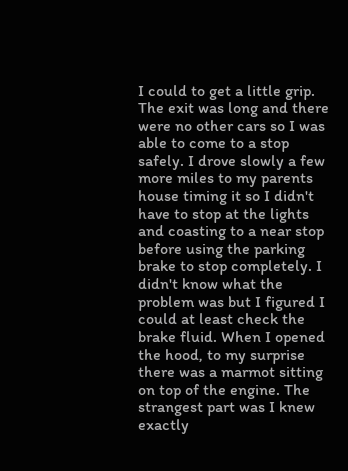I could to get a little grip. The exit was long and there were no other cars so I was able to come to a stop safely. I drove slowly a few more miles to my parents house timing it so I didn't have to stop at the lights and coasting to a near stop before using the parking brake to stop completely. I didn't know what the problem was but I figured I could at least check the brake fluid. When I opened the hood, to my surprise there was a marmot sitting on top of the engine. The strangest part was I knew exactly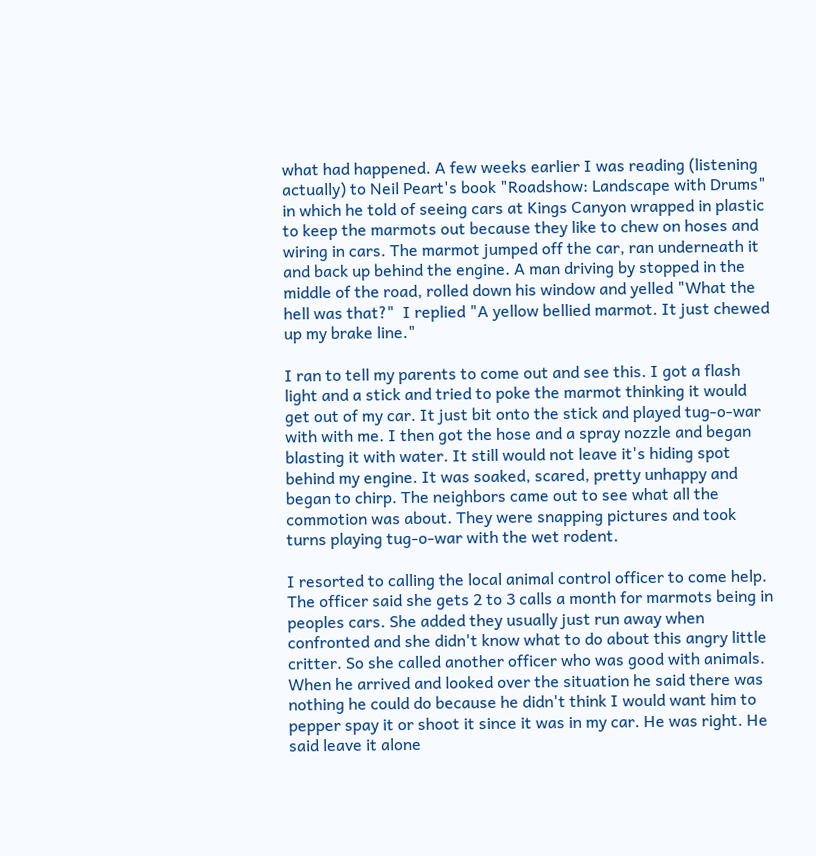what had happened. A few weeks earlier I was reading (listening actually) to Neil Peart's book "Roadshow: Landscape with Drums" in which he told of seeing cars at Kings Canyon wrapped in plastic to keep the marmots out because they like to chew on hoses and wiring in cars. The marmot jumped off the car, ran underneath it and back up behind the engine. A man driving by stopped in the middle of the road, rolled down his window and yelled "What the hell was that?"  I replied "A yellow bellied marmot. It just chewed up my brake line."

I ran to tell my parents to come out and see this. I got a flash light and a stick and tried to poke the marmot thinking it would get out of my car. It just bit onto the stick and played tug-o-war with with me. I then got the hose and a spray nozzle and began blasting it with water. It still would not leave it's hiding spot behind my engine. It was soaked, scared, pretty unhappy and began to chirp. The neighbors came out to see what all the commotion was about. They were snapping pictures and took turns playing tug-o-war with the wet rodent.

I resorted to calling the local animal control officer to come help. The officer said she gets 2 to 3 calls a month for marmots being in peoples cars. She added they usually just run away when confronted and she didn't know what to do about this angry little critter. So she called another officer who was good with animals. When he arrived and looked over the situation he said there was nothing he could do because he didn't think I would want him to pepper spay it or shoot it since it was in my car. He was right. He said leave it alone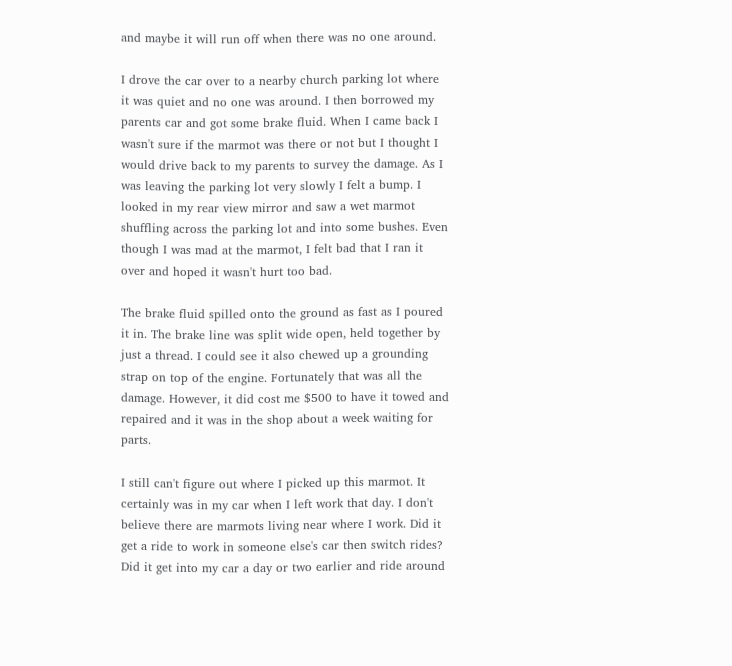and maybe it will run off when there was no one around.

I drove the car over to a nearby church parking lot where it was quiet and no one was around. I then borrowed my parents car and got some brake fluid. When I came back I wasn't sure if the marmot was there or not but I thought I would drive back to my parents to survey the damage. As I was leaving the parking lot very slowly I felt a bump. I looked in my rear view mirror and saw a wet marmot shuffling across the parking lot and into some bushes. Even though I was mad at the marmot, I felt bad that I ran it over and hoped it wasn't hurt too bad.

The brake fluid spilled onto the ground as fast as I poured it in. The brake line was split wide open, held together by just a thread. I could see it also chewed up a grounding strap on top of the engine. Fortunately that was all the damage. However, it did cost me $500 to have it towed and repaired and it was in the shop about a week waiting for parts.

I still can't figure out where I picked up this marmot. It certainly was in my car when I left work that day. I don't believe there are marmots living near where I work. Did it get a ride to work in someone else's car then switch rides? Did it get into my car a day or two earlier and ride around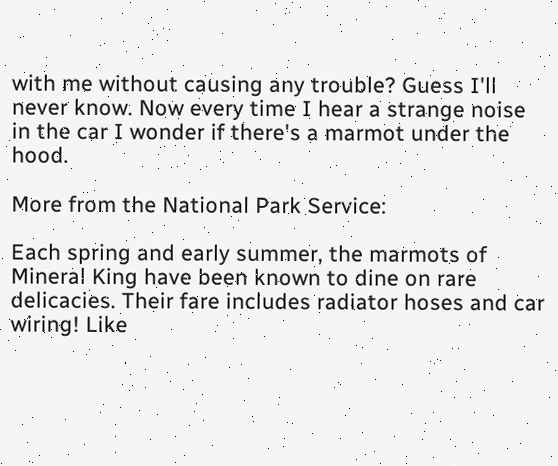with me without causing any trouble? Guess I'll never know. Now every time I hear a strange noise in the car I wonder if there's a marmot under the hood.

More from the National Park Service:

Each spring and early summer, the marmots of Mineral King have been known to dine on rare delicacies. Their fare includes radiator hoses and car wiring! Like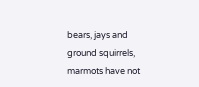bears, jays and ground squirrels, marmots have not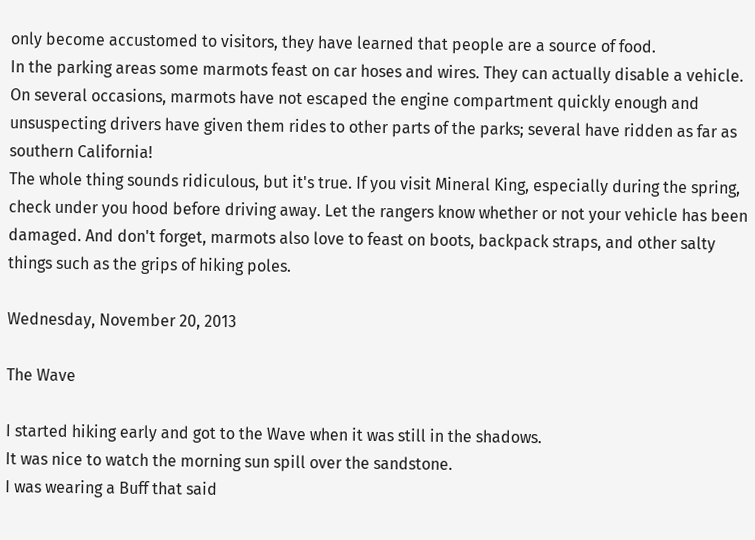only become accustomed to visitors, they have learned that people are a source of food.
In the parking areas some marmots feast on car hoses and wires. They can actually disable a vehicle. On several occasions, marmots have not escaped the engine compartment quickly enough and unsuspecting drivers have given them rides to other parts of the parks; several have ridden as far as southern California!
The whole thing sounds ridiculous, but it's true. If you visit Mineral King, especially during the spring, check under you hood before driving away. Let the rangers know whether or not your vehicle has been damaged. And don't forget, marmots also love to feast on boots, backpack straps, and other salty things such as the grips of hiking poles.

Wednesday, November 20, 2013

The Wave

I started hiking early and got to the Wave when it was still in the shadows.
It was nice to watch the morning sun spill over the sandstone.
I was wearing a Buff that said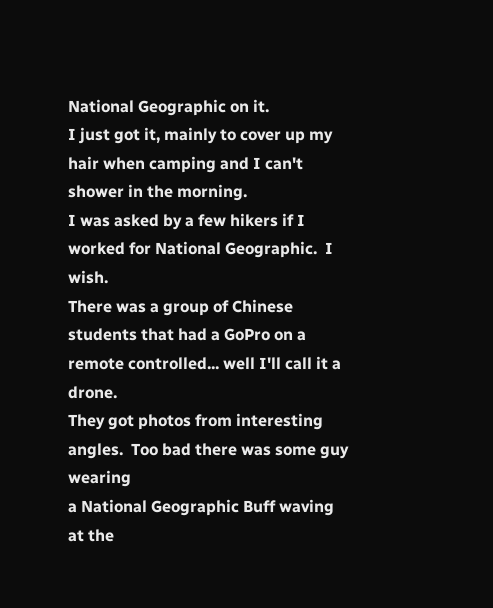National Geographic on it.
I just got it, mainly to cover up my hair when camping and I can't shower in the morning.
I was asked by a few hikers if I worked for National Geographic.  I wish.
There was a group of Chinese students that had a GoPro on a remote controlled... well I'll call it a drone.
They got photos from interesting angles.  Too bad there was some guy wearing
a National Geographic Buff waving at the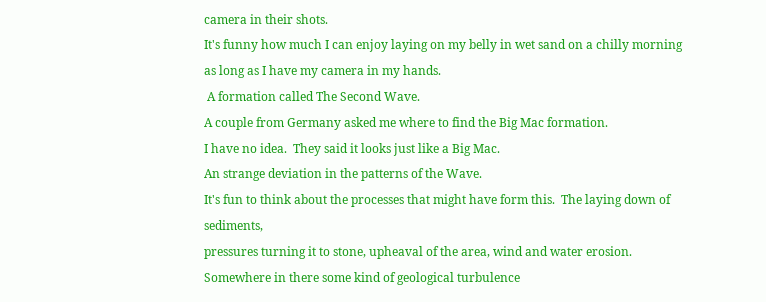camera in their shots.
It's funny how much I can enjoy laying on my belly in wet sand on a chilly morning
as long as I have my camera in my hands.
 A formation called The Second Wave.
A couple from Germany asked me where to find the Big Mac formation.
I have no idea.  They said it looks just like a Big Mac.
An strange deviation in the patterns of the Wave.
It's fun to think about the processes that might have form this.  The laying down of sediments,
pressures turning it to stone, upheaval of the area, wind and water erosion.
Somewhere in there some kind of geological turbulence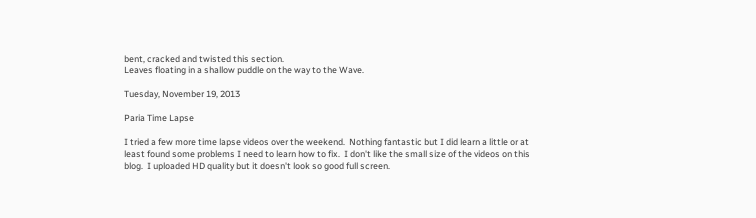bent, cracked and twisted this section.
Leaves floating in a shallow puddle on the way to the Wave.

Tuesday, November 19, 2013

Paria Time Lapse

I tried a few more time lapse videos over the weekend.  Nothing fantastic but I did learn a little or at least found some problems I need to learn how to fix.  I don't like the small size of the videos on this blog.  I uploaded HD quality but it doesn't look so good full screen.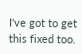I've got to get this fixed too.